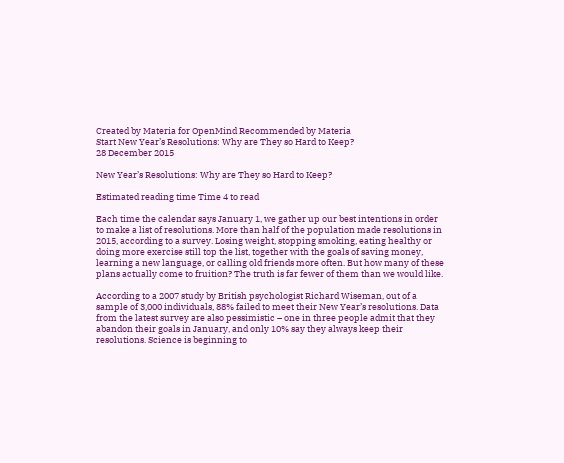Created by Materia for OpenMind Recommended by Materia
Start New Year’s Resolutions: Why are They so Hard to Keep?
28 December 2015

New Year’s Resolutions: Why are They so Hard to Keep?

Estimated reading time Time 4 to read

Each time the calendar says January 1, we gather up our best intentions in order to make a list of resolutions. More than half of the population made resolutions in 2015, according to a survey. Losing weight, stopping smoking, eating healthy or doing more exercise still top the list, together with the goals of saving money, learning a new language, or calling old friends more often. But how many of these plans actually come to fruition? The truth is far fewer of them than we would like.

According to a 2007 study by British psychologist Richard Wiseman, out of a sample of 3,000 individuals, 88% failed to meet their New Year’s resolutions. Data from the latest survey are also pessimistic – one in three people admit that they abandon their goals in January, and only 10% say they always keep their resolutions. Science is beginning to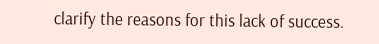clarify the reasons for this lack of success.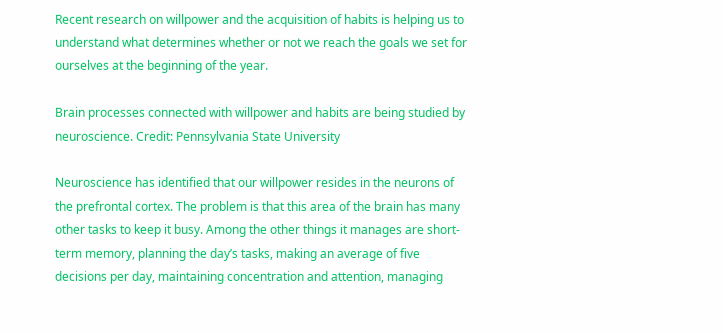Recent research on willpower and the acquisition of habits is helping us to understand what determines whether or not we reach the goals we set for ourselves at the beginning of the year.

Brain processes connected with willpower and habits are being studied by neuroscience. Credit: Pennsylvania State University

Neuroscience has identified that our willpower resides in the neurons of the prefrontal cortex. The problem is that this area of the brain has many other tasks to keep it busy. Among the other things it manages are short-term memory, planning the day’s tasks, making an average of five decisions per day, maintaining concentration and attention, managing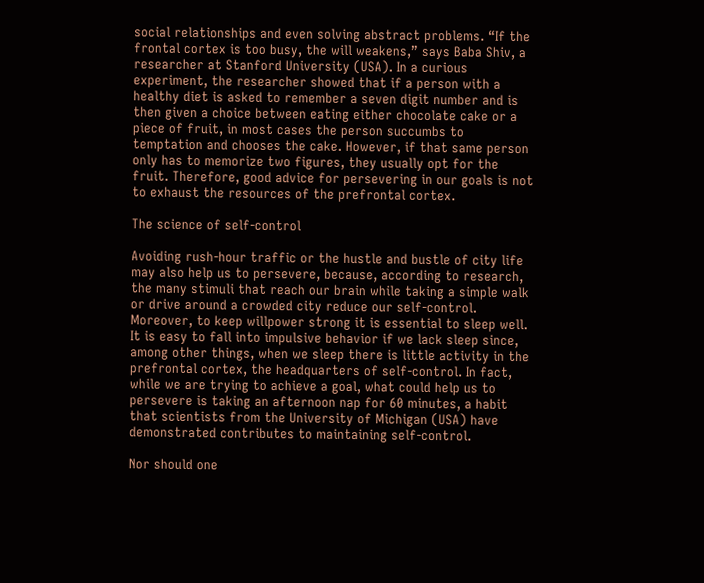social relationships and even solving abstract problems. “If the frontal cortex is too busy, the will weakens,” says Baba Shiv, a researcher at Stanford University (USA). In a curious experiment, the researcher showed that if a person with a healthy diet is asked to remember a seven digit number and is then given a choice between eating either chocolate cake or a piece of fruit, in most cases the person succumbs to temptation and chooses the cake. However, if that same person only has to memorize two figures, they usually opt for the fruit. Therefore, good advice for persevering in our goals is not to exhaust the resources of the prefrontal cortex.

The science of self-control

Avoiding rush-hour traffic or the hustle and bustle of city life may also help us to persevere, because, according to research, the many stimuli that reach our brain while taking a simple walk or drive around a crowded city reduce our self-control. Moreover, to keep willpower strong it is essential to sleep well. It is easy to fall into impulsive behavior if we lack sleep since, among other things, when we sleep there is little activity in the prefrontal cortex, the headquarters of self-control. In fact, while we are trying to achieve a goal, what could help us to persevere is taking an afternoon nap for 60 minutes, a habit that scientists from the University of Michigan (USA) have demonstrated contributes to maintaining self-control.

Nor should one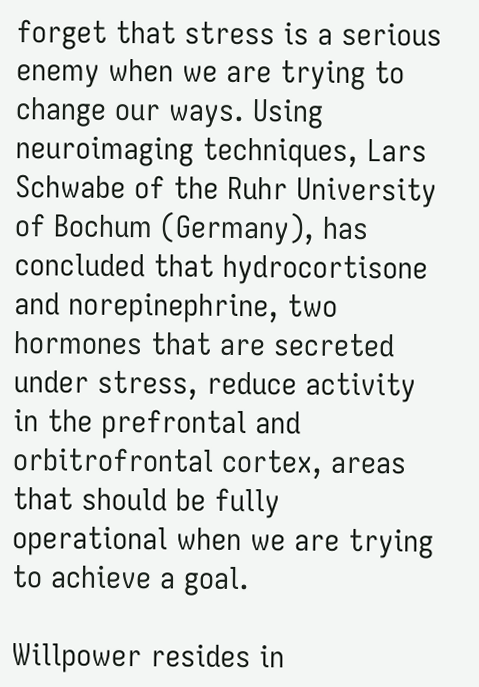forget that stress is a serious enemy when we are trying to change our ways. Using neuroimaging techniques, Lars Schwabe of the Ruhr University of Bochum (Germany), has concluded that hydrocortisone and norepinephrine, two hormones that are secreted under stress, reduce activity in the prefrontal and orbitrofrontal cortex, areas that should be fully operational when we are trying to achieve a goal.

Willpower resides in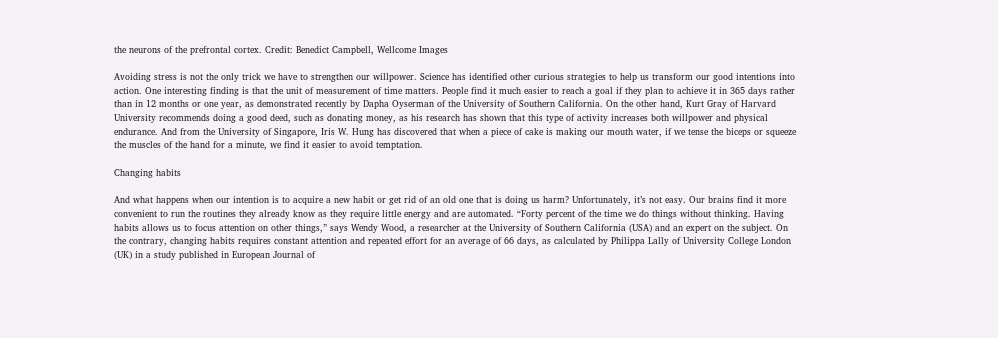the neurons of the prefrontal cortex. Credit: Benedict Campbell, Wellcome Images

Avoiding stress is not the only trick we have to strengthen our willpower. Science has identified other curious strategies to help us transform our good intentions into action. One interesting finding is that the unit of measurement of time matters. People find it much easier to reach a goal if they plan to achieve it in 365 days rather than in 12 months or one year, as demonstrated recently by Dapha Oyserman of the University of Southern California. On the other hand, Kurt Gray of Harvard University recommends doing a good deed, such as donating money, as his research has shown that this type of activity increases both willpower and physical endurance. And from the University of Singapore, Iris W. Hung has discovered that when a piece of cake is making our mouth water, if we tense the biceps or squeeze the muscles of the hand for a minute, we find it easier to avoid temptation.

Changing habits

And what happens when our intention is to acquire a new habit or get rid of an old one that is doing us harm? Unfortunately, it’s not easy. Our brains find it more convenient to run the routines they already know as they require little energy and are automated. “Forty percent of the time we do things without thinking. Having habits allows us to focus attention on other things,” says Wendy Wood, a researcher at the University of Southern California (USA) and an expert on the subject. On the contrary, changing habits requires constant attention and repeated effort for an average of 66 days, as calculated by Philippa Lally of University College London (UK) in a study published in European Journal of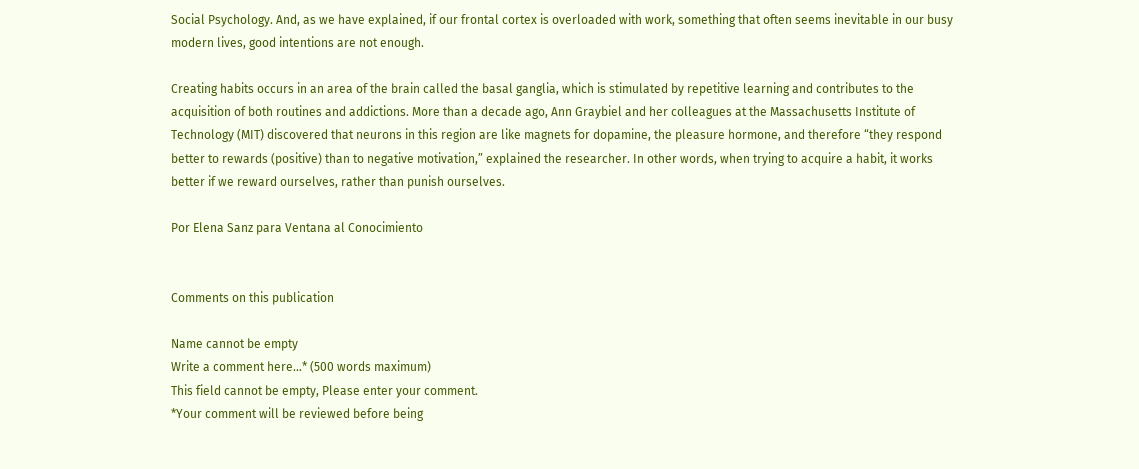Social Psychology. And, as we have explained, if our frontal cortex is overloaded with work, something that often seems inevitable in our busy modern lives, good intentions are not enough.

Creating habits occurs in an area of the brain called the basal ganglia, which is stimulated by repetitive learning and contributes to the acquisition of both routines and addictions. More than a decade ago, Ann Graybiel and her colleagues at the Massachusetts Institute of Technology (MIT) discovered that neurons in this region are like magnets for dopamine, the pleasure hormone, and therefore “they respond better to rewards (positive) than to negative motivation,” explained the researcher. In other words, when trying to acquire a habit, it works better if we reward ourselves, rather than punish ourselves.

Por Elena Sanz para Ventana al Conocimiento


Comments on this publication

Name cannot be empty
Write a comment here…* (500 words maximum)
This field cannot be empty, Please enter your comment.
*Your comment will be reviewed before being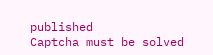published
Captcha must be solved